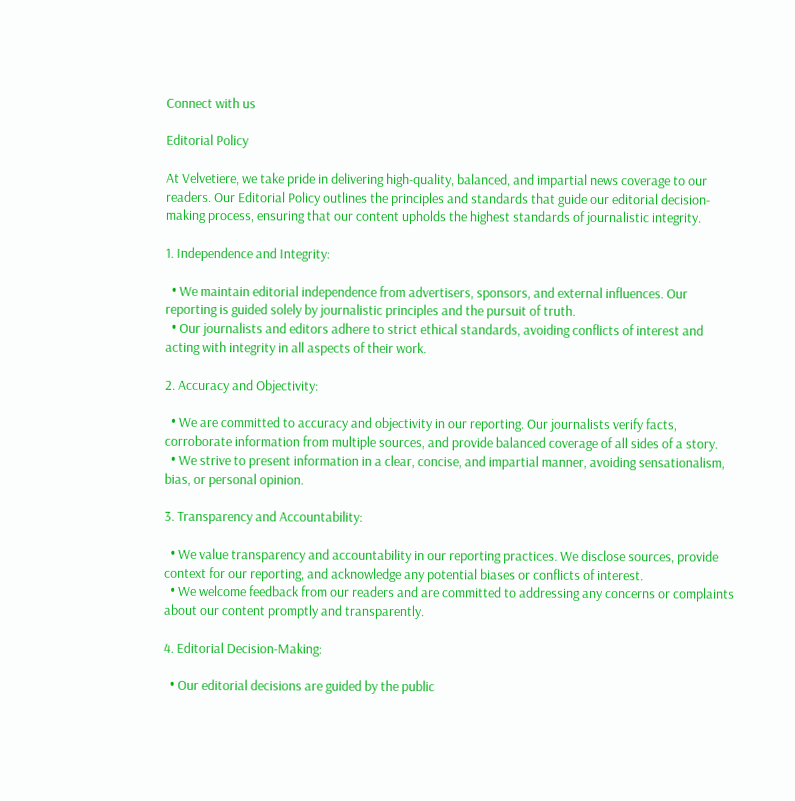Connect with us

Editorial Policy

At Velvetiere, we take pride in delivering high-quality, balanced, and impartial news coverage to our readers. Our Editorial Policy outlines the principles and standards that guide our editorial decision-making process, ensuring that our content upholds the highest standards of journalistic integrity.

1. Independence and Integrity:

  • We maintain editorial independence from advertisers, sponsors, and external influences. Our reporting is guided solely by journalistic principles and the pursuit of truth.
  • Our journalists and editors adhere to strict ethical standards, avoiding conflicts of interest and acting with integrity in all aspects of their work.

2. Accuracy and Objectivity:

  • We are committed to accuracy and objectivity in our reporting. Our journalists verify facts, corroborate information from multiple sources, and provide balanced coverage of all sides of a story.
  • We strive to present information in a clear, concise, and impartial manner, avoiding sensationalism, bias, or personal opinion.

3. Transparency and Accountability:

  • We value transparency and accountability in our reporting practices. We disclose sources, provide context for our reporting, and acknowledge any potential biases or conflicts of interest.
  • We welcome feedback from our readers and are committed to addressing any concerns or complaints about our content promptly and transparently.

4. Editorial Decision-Making:

  • Our editorial decisions are guided by the public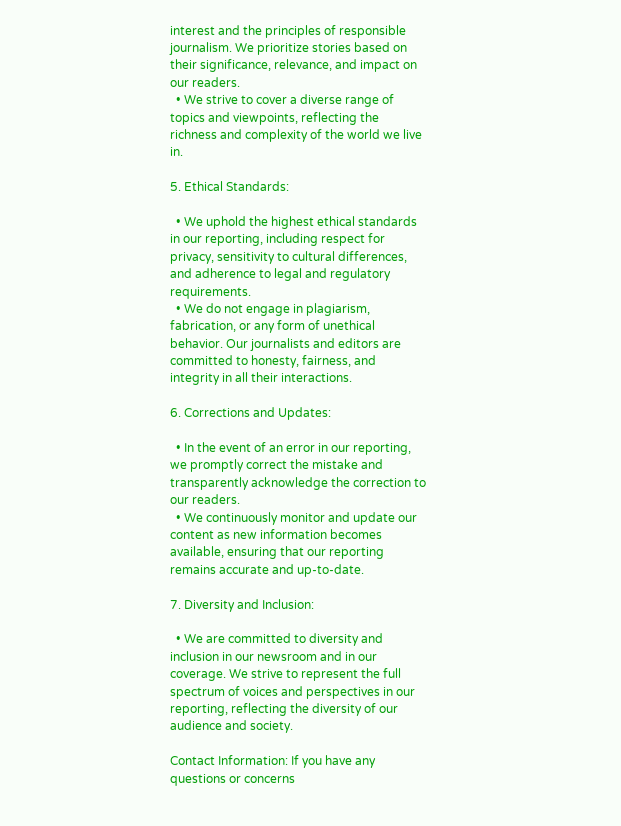interest and the principles of responsible journalism. We prioritize stories based on their significance, relevance, and impact on our readers.
  • We strive to cover a diverse range of topics and viewpoints, reflecting the richness and complexity of the world we live in.

5. Ethical Standards:

  • We uphold the highest ethical standards in our reporting, including respect for privacy, sensitivity to cultural differences, and adherence to legal and regulatory requirements.
  • We do not engage in plagiarism, fabrication, or any form of unethical behavior. Our journalists and editors are committed to honesty, fairness, and integrity in all their interactions.

6. Corrections and Updates:

  • In the event of an error in our reporting, we promptly correct the mistake and transparently acknowledge the correction to our readers.
  • We continuously monitor and update our content as new information becomes available, ensuring that our reporting remains accurate and up-to-date.

7. Diversity and Inclusion:

  • We are committed to diversity and inclusion in our newsroom and in our coverage. We strive to represent the full spectrum of voices and perspectives in our reporting, reflecting the diversity of our audience and society.

Contact Information: If you have any questions or concerns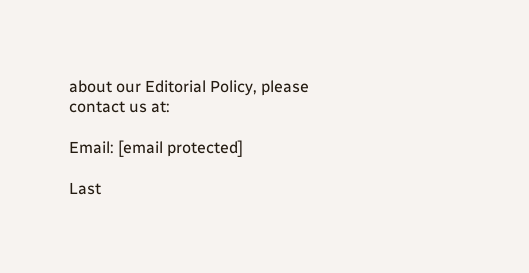about our Editorial Policy, please contact us at:

Email: [email protected]

Last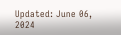Updated: June 06, 2024